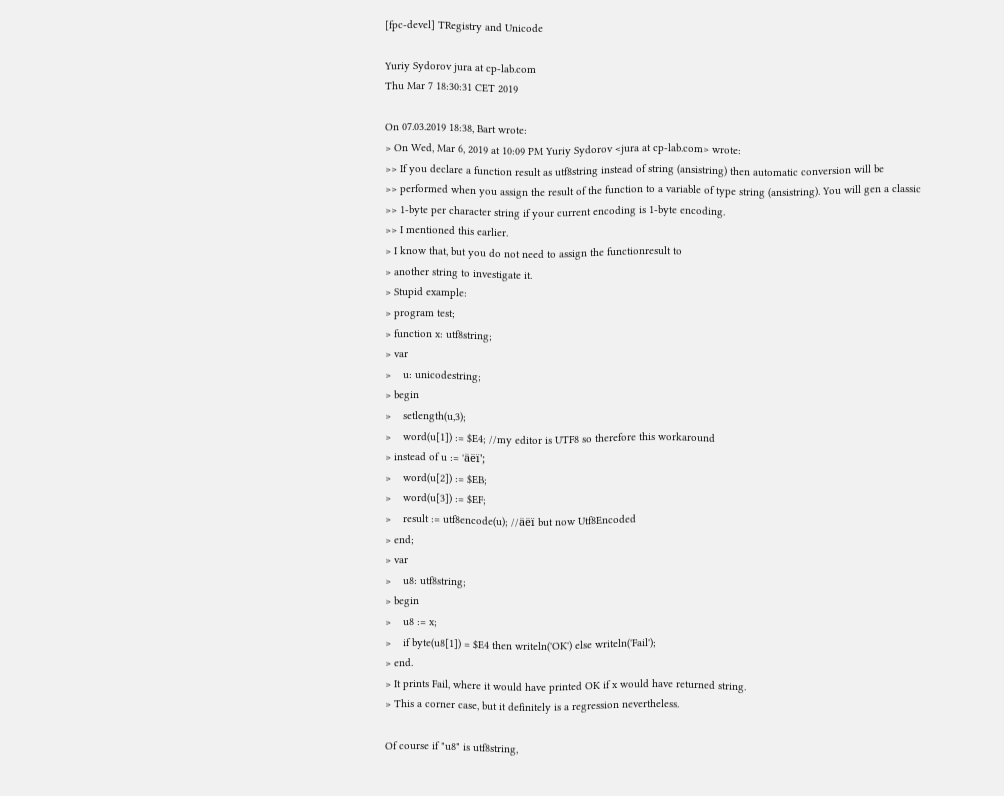[fpc-devel] TRegistry and Unicode

Yuriy Sydorov jura at cp-lab.com
Thu Mar 7 18:30:31 CET 2019

On 07.03.2019 18:38, Bart wrote:
> On Wed, Mar 6, 2019 at 10:09 PM Yuriy Sydorov <jura at cp-lab.com> wrote:
>> If you declare a function result as utf8string instead of string (ansistring) then automatic conversion will be
>> performed when you assign the result of the function to a variable of type string (ansistring). You will gen a classic
>> 1-byte per character string if your current encoding is 1-byte encoding.
>> I mentioned this earlier.
> I know that, but you do not need to assign the functionresult to
> another string to investigate it.
> Stupid example:
> program test;
> function x: utf8string;
> var
>    u: unicodestring;
> begin
>    setlength(u,3);
>    word(u[1]) := $E4; //my editor is UTF8 so therefore this workaround
> instead of u := 'äëï';
>    word(u[2]) := $EB;
>    word(u[3]) := $EF;
>    result := utf8encode(u); //äëï but now Utf8Encoded
> end;
> var
>    u8: utf8string;
> begin
>    u8 := x;
>    if byte(u8[1]) = $E4 then writeln('OK') else writeln('Fail');
> end.
> It prints Fail, where it would have printed OK if x would have returned string.
> This a corner case, but it definitely is a regression nevertheless.

Of course if "u8" is utf8string,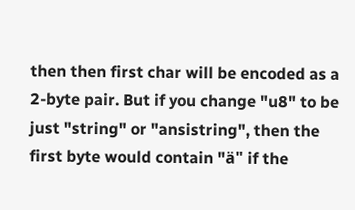then then first char will be encoded as a 2-byte pair. But if you change "u8" to be
just "string" or "ansistring", then the first byte would contain "ä" if the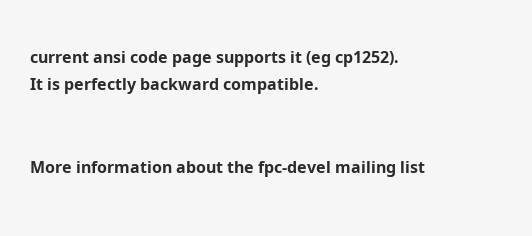current ansi code page supports it (eg cp1252).
It is perfectly backward compatible.


More information about the fpc-devel mailing list